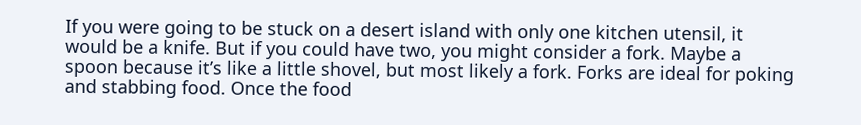If you were going to be stuck on a desert island with only one kitchen utensil, it would be a knife. But if you could have two, you might consider a fork. Maybe a spoon because it’s like a little shovel, but most likely a fork. Forks are ideal for poking and stabbing food. Once the food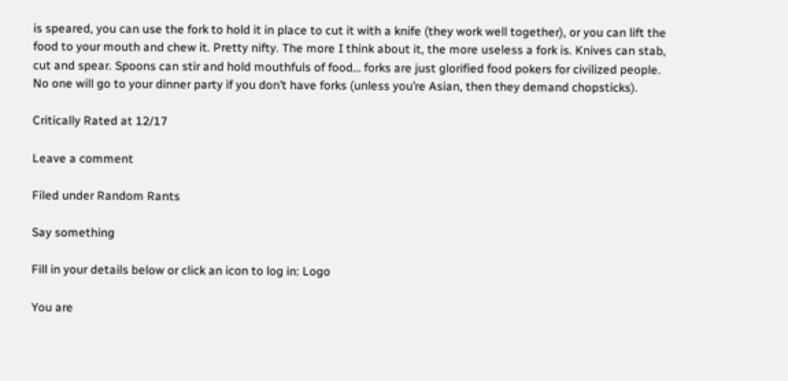is speared, you can use the fork to hold it in place to cut it with a knife (they work well together), or you can lift the food to your mouth and chew it. Pretty nifty. The more I think about it, the more useless a fork is. Knives can stab, cut and spear. Spoons can stir and hold mouthfuls of food… forks are just glorified food pokers for civilized people. No one will go to your dinner party if you don’t have forks (unless you’re Asian, then they demand chopsticks).

Critically Rated at 12/17

Leave a comment

Filed under Random Rants

Say something

Fill in your details below or click an icon to log in: Logo

You are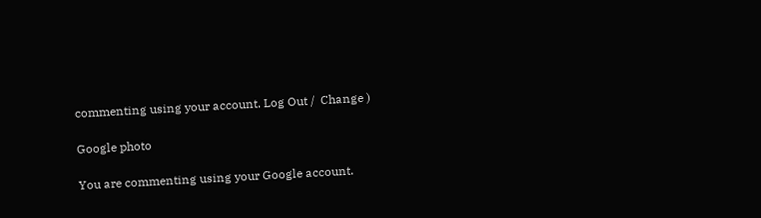commenting using your account. Log Out /  Change )

Google photo

You are commenting using your Google account.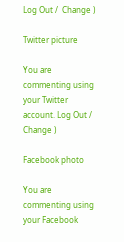Log Out /  Change )

Twitter picture

You are commenting using your Twitter account. Log Out /  Change )

Facebook photo

You are commenting using your Facebook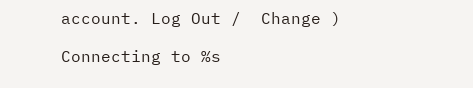account. Log Out /  Change )

Connecting to %s